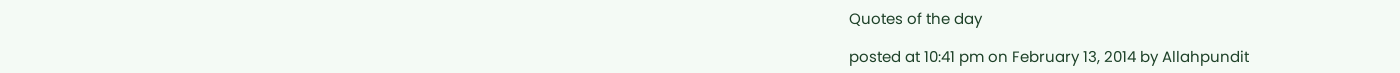Quotes of the day

posted at 10:41 pm on February 13, 2014 by Allahpundit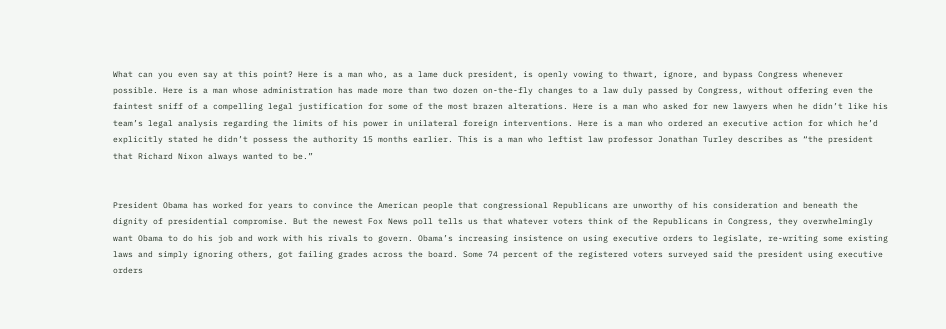What can you even say at this point? Here is a man who, as a lame duck president, is openly vowing to thwart, ignore, and bypass Congress whenever possible. Here is a man whose administration has made more than two dozen on-the-fly changes to a law duly passed by Congress, without offering even the faintest sniff of a compelling legal justification for some of the most brazen alterations. Here is a man who asked for new lawyers when he didn’t like his team’s legal analysis regarding the limits of his power in unilateral foreign interventions. Here is a man who ordered an executive action for which he’d explicitly stated he didn’t possess the authority 15 months earlier. This is a man who leftist law professor Jonathan Turley describes as “the president that Richard Nixon always wanted to be.”


President Obama has worked for years to convince the American people that congressional Republicans are unworthy of his consideration and beneath the dignity of presidential compromise. But the newest Fox News poll tells us that whatever voters think of the Republicans in Congress, they overwhelmingly want Obama to do his job and work with his rivals to govern. Obama’s increasing insistence on using executive orders to legislate, re-writing some existing laws and simply ignoring others, got failing grades across the board. Some 74 percent of the registered voters surveyed said the president using executive orders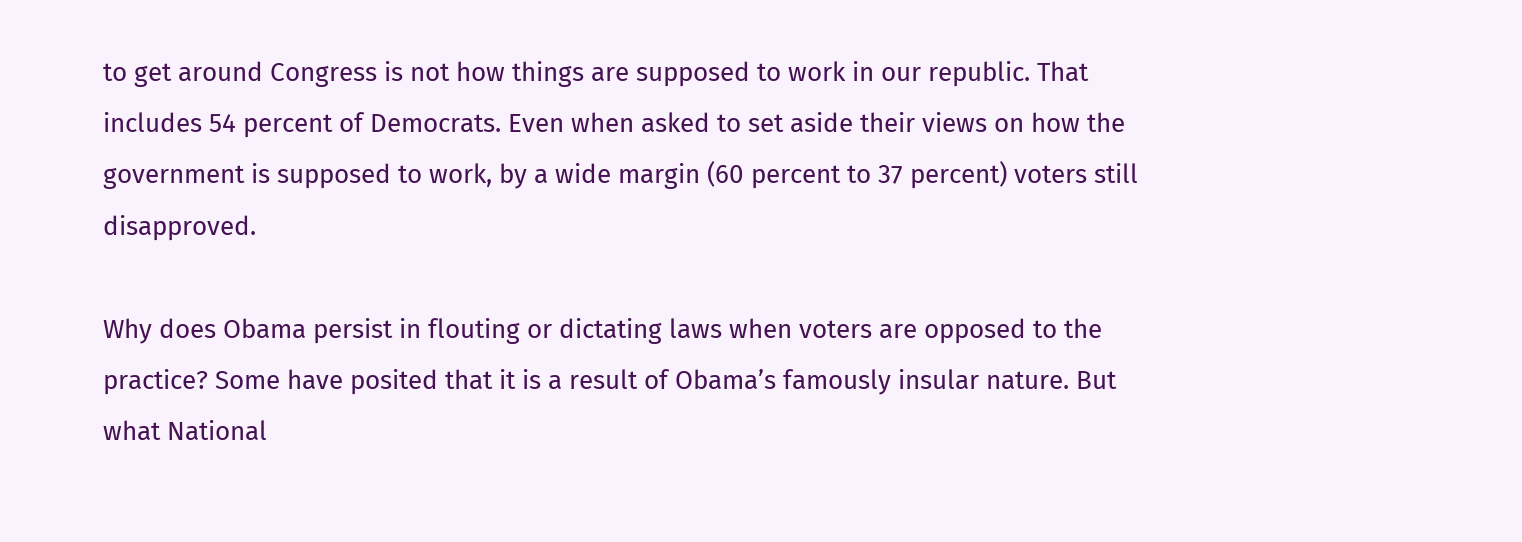to get around Congress is not how things are supposed to work in our republic. That includes 54 percent of Democrats. Even when asked to set aside their views on how the government is supposed to work, by a wide margin (60 percent to 37 percent) voters still disapproved.

Why does Obama persist in flouting or dictating laws when voters are opposed to the practice? Some have posited that it is a result of Obama’s famously insular nature. But what National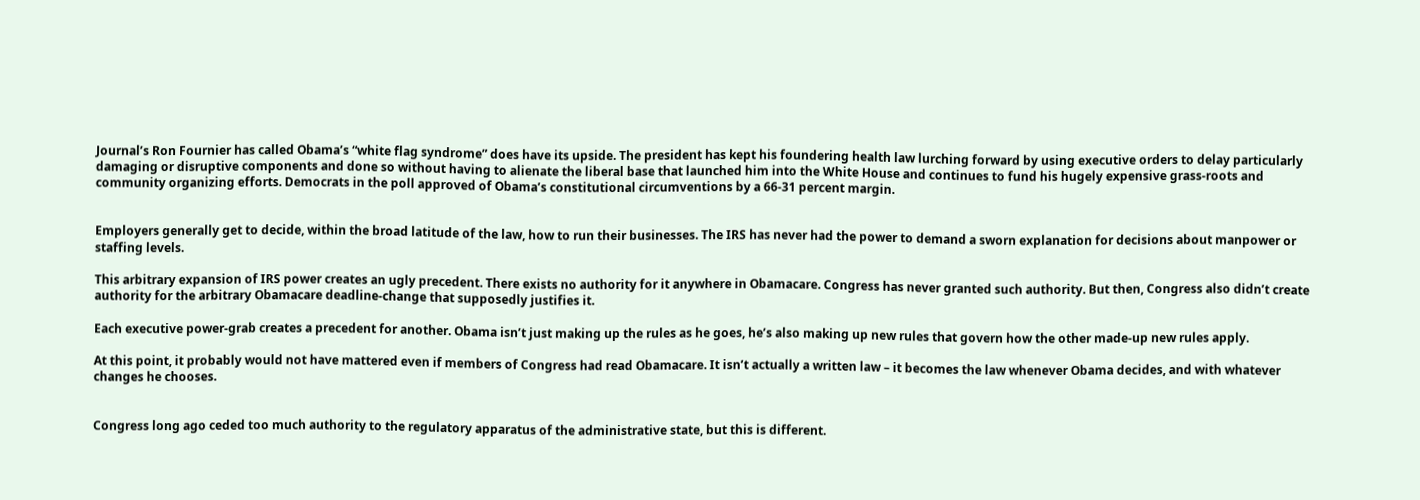Journal’s Ron Fournier has called Obama’s “white flag syndrome” does have its upside. The president has kept his foundering health law lurching forward by using executive orders to delay particularly damaging or disruptive components and done so without having to alienate the liberal base that launched him into the White House and continues to fund his hugely expensive grass-roots and community organizing efforts. Democrats in the poll approved of Obama’s constitutional circumventions by a 66-31 percent margin.


Employers generally get to decide, within the broad latitude of the law, how to run their businesses. The IRS has never had the power to demand a sworn explanation for decisions about manpower or staffing levels.

This arbitrary expansion of IRS power creates an ugly precedent. There exists no authority for it anywhere in Obamacare. Congress has never granted such authority. But then, Congress also didn’t create authority for the arbitrary Obamacare deadline-change that supposedly justifies it.

Each executive power-grab creates a precedent for another. Obama isn’t just making up the rules as he goes, he’s also making up new rules that govern how the other made-up new rules apply.

At this point, it probably would not have mattered even if members of Congress had read Obamacare. It isn’t actually a written law – it becomes the law whenever Obama decides, and with whatever changes he chooses.


Congress long ago ceded too much authority to the regulatory apparatus of the administrative state, but this is different.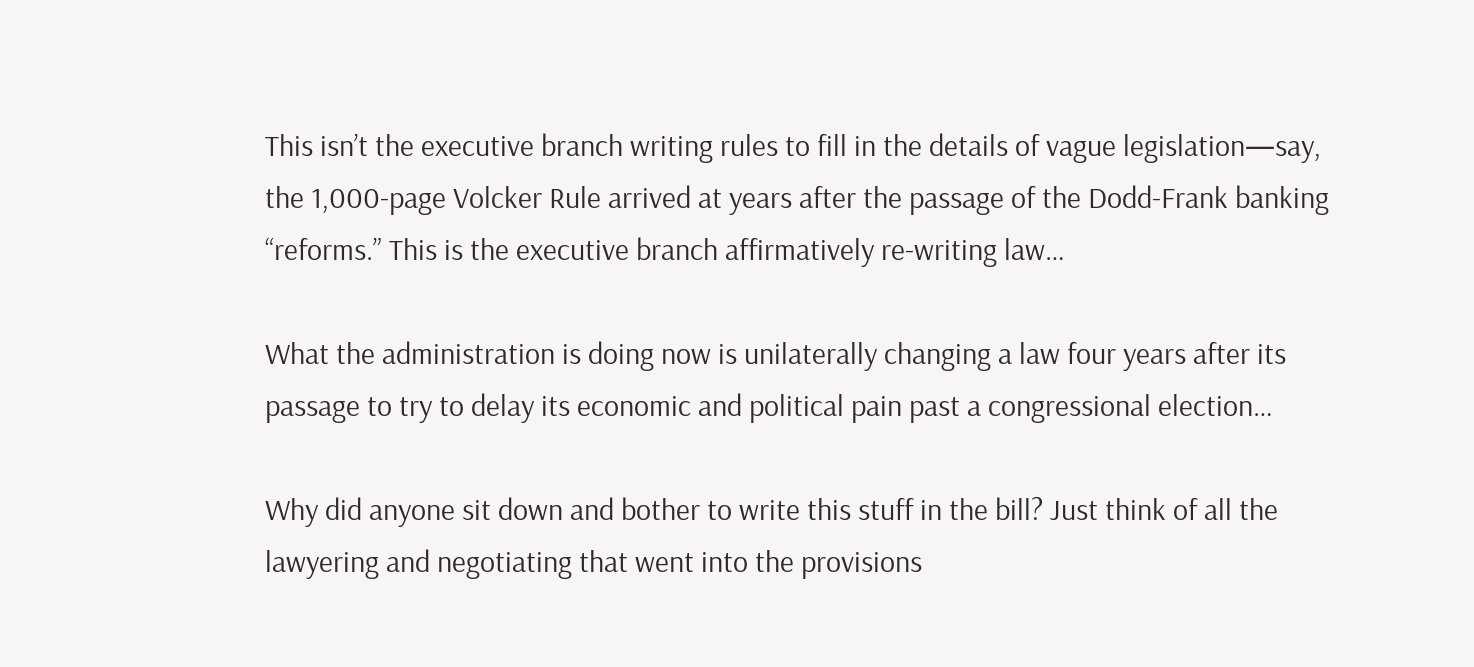This isn’t the executive branch writing rules to fill in the details of vague legislation—say, the 1,000-page Volcker Rule arrived at years after the passage of the Dodd-Frank banking “reforms.” This is the executive branch affirmatively re-writing law…

What the administration is doing now is unilaterally changing a law four years after its passage to try to delay its economic and political pain past a congressional election…

Why did anyone sit down and bother to write this stuff in the bill? Just think of all the lawyering and negotiating that went into the provisions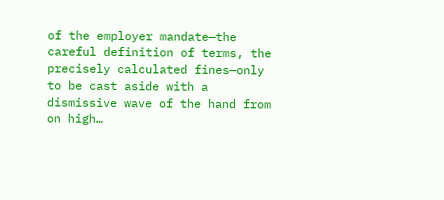of the employer mandate—the careful definition of terms, the precisely calculated fines—only to be cast aside with a dismissive wave of the hand from on high…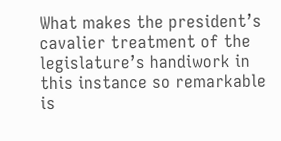What makes the president’s cavalier treatment of the legislature’s handiwork in this instance so remarkable is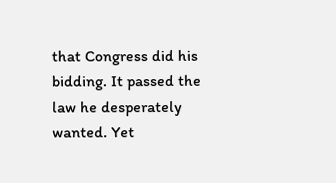that Congress did his bidding. It passed the law he desperately wanted. Yet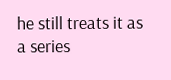he still treats it as a series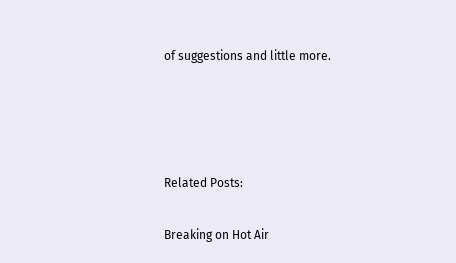of suggestions and little more.




Related Posts:

Breaking on Hot Air